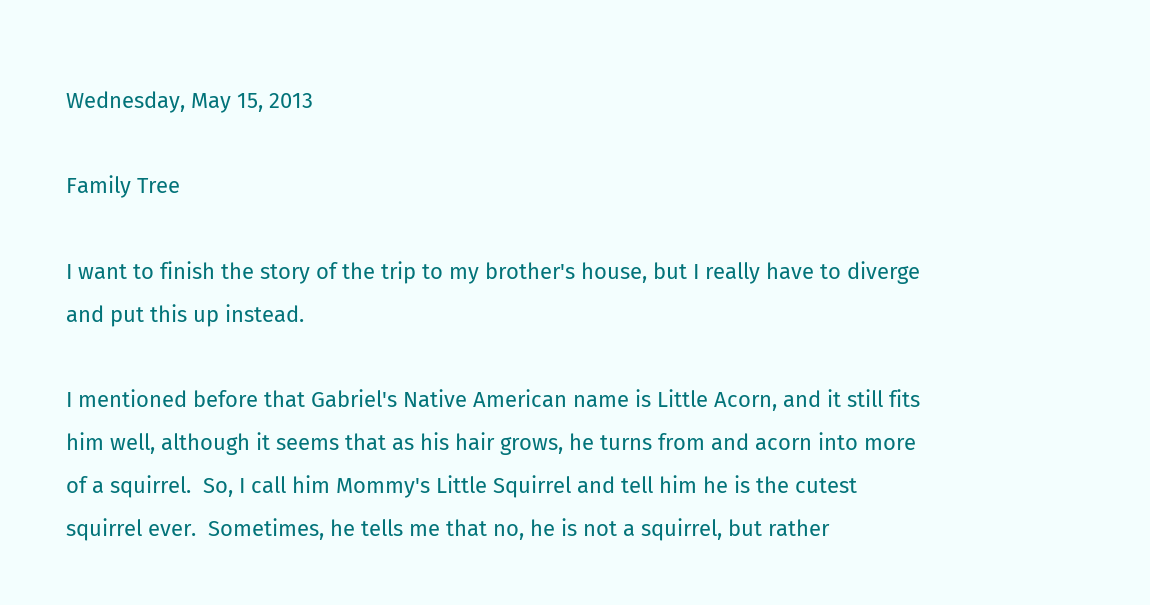Wednesday, May 15, 2013

Family Tree

I want to finish the story of the trip to my brother's house, but I really have to diverge and put this up instead.

I mentioned before that Gabriel's Native American name is Little Acorn, and it still fits him well, although it seems that as his hair grows, he turns from and acorn into more of a squirrel.  So, I call him Mommy's Little Squirrel and tell him he is the cutest squirrel ever.  Sometimes, he tells me that no, he is not a squirrel, but rather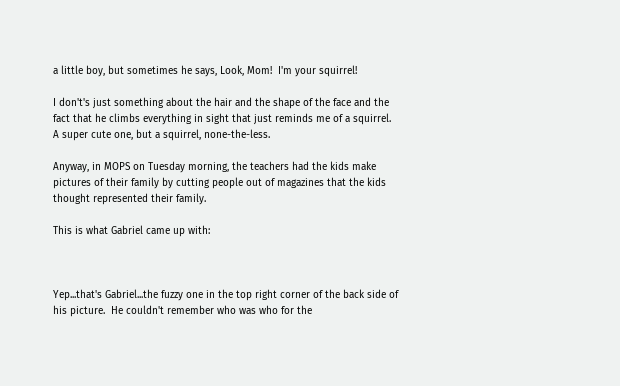a little boy, but sometimes he says, Look, Mom!  I'm your squirrel!

I don't's just something about the hair and the shape of the face and the fact that he climbs everything in sight that just reminds me of a squirrel.  A super cute one, but a squirrel, none-the-less.

Anyway, in MOPS on Tuesday morning, the teachers had the kids make pictures of their family by cutting people out of magazines that the kids thought represented their family.

This is what Gabriel came up with:



Yep...that's Gabriel...the fuzzy one in the top right corner of the back side of his picture.  He couldn't remember who was who for the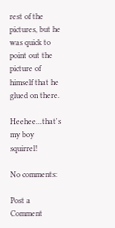rest of the pictures, but he was quick to point out the picture of himself that he glued on there.

Heehee...that's my boy squirrel!

No comments:

Post a Comment